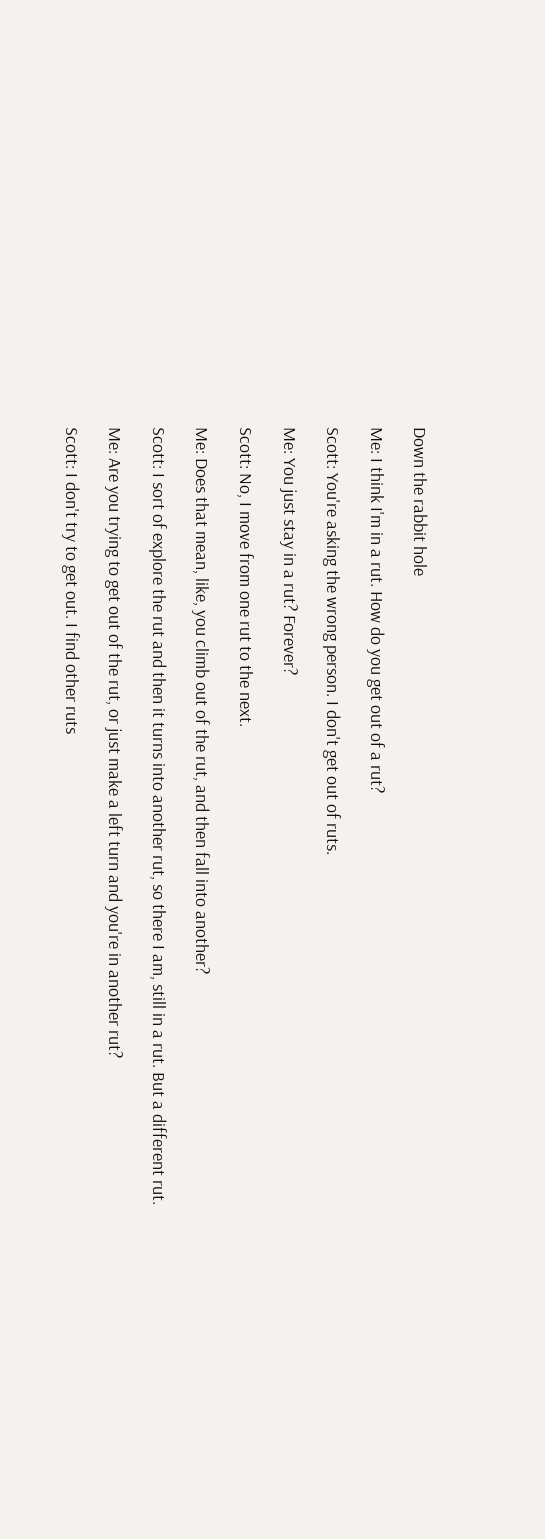Down the rabbit hole

Me: I think I'm in a rut. How do you get out of a rut?

Scott: You're asking the wrong person. I don't get out of ruts.

Me: You just stay in a rut? Forever?

Scott: No, I move from one rut to the next.

Me: Does that mean, like, you climb out of the rut, and then fall into another?

Scott: I sort of explore the rut and then it turns into another rut, so there I am, still in a rut. But a different rut.

Me: Are you trying to get out of the rut, or just make a left turn and you're in another rut?

Scott: I don't try to get out. I find other ruts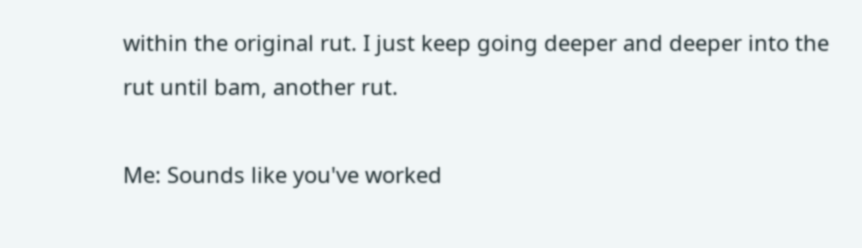within the original rut. I just keep going deeper and deeper into the rut until bam, another rut.

Me: Sounds like you've worked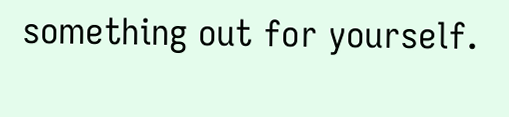something out for yourself.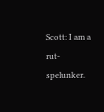Scott: I am a rut-spelunker.